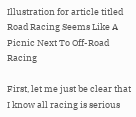Illustration for article titled Road Racing Seems Like A Picnic Next To Off-Road Racing

First, let me just be clear that I know all racing is serious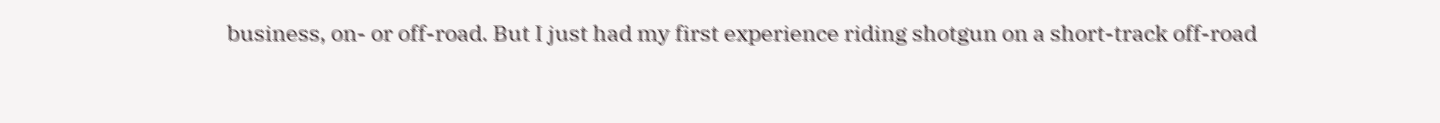business, on- or off-road. But I just had my first experience riding shotgun on a short-track off-road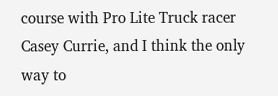course with Pro Lite Truck racer Casey Currie, and I think the only way to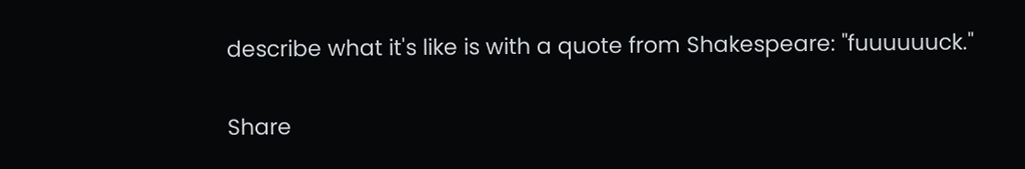describe what it's like is with a quote from Shakespeare: "fuuuuuuck."


Share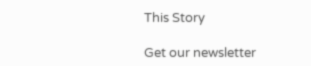This Story

Get our newsletter